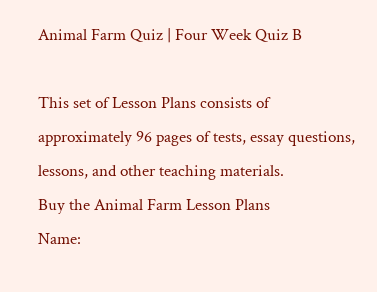Animal Farm Quiz | Four Week Quiz B

This set of Lesson Plans consists of approximately 96 pages of tests, essay questions, lessons, and other teaching materials.
Buy the Animal Farm Lesson Plans
Name: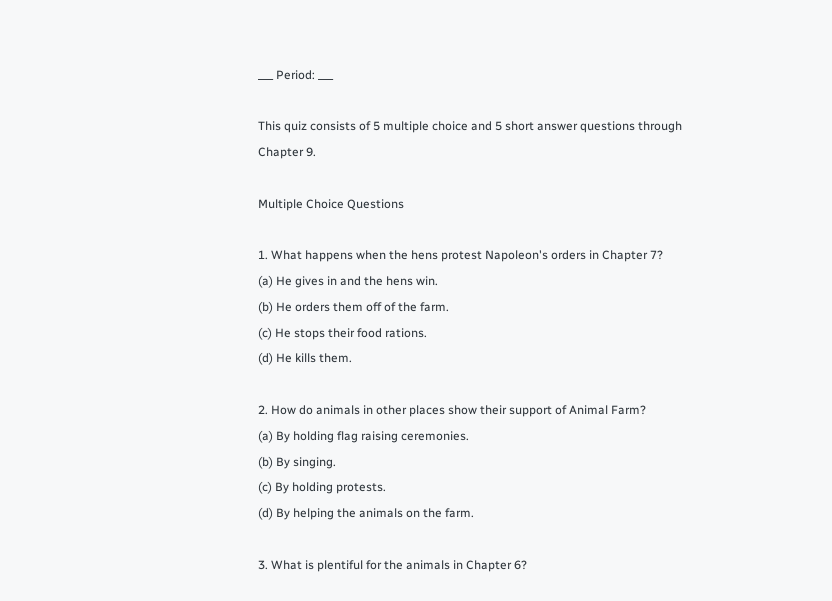___ Period: ___

This quiz consists of 5 multiple choice and 5 short answer questions through Chapter 9.

Multiple Choice Questions

1. What happens when the hens protest Napoleon's orders in Chapter 7?
(a) He gives in and the hens win.
(b) He orders them off of the farm.
(c) He stops their food rations.
(d) He kills them.

2. How do animals in other places show their support of Animal Farm?
(a) By holding flag raising ceremonies.
(b) By singing.
(c) By holding protests.
(d) By helping the animals on the farm.

3. What is plentiful for the animals in Chapter 6?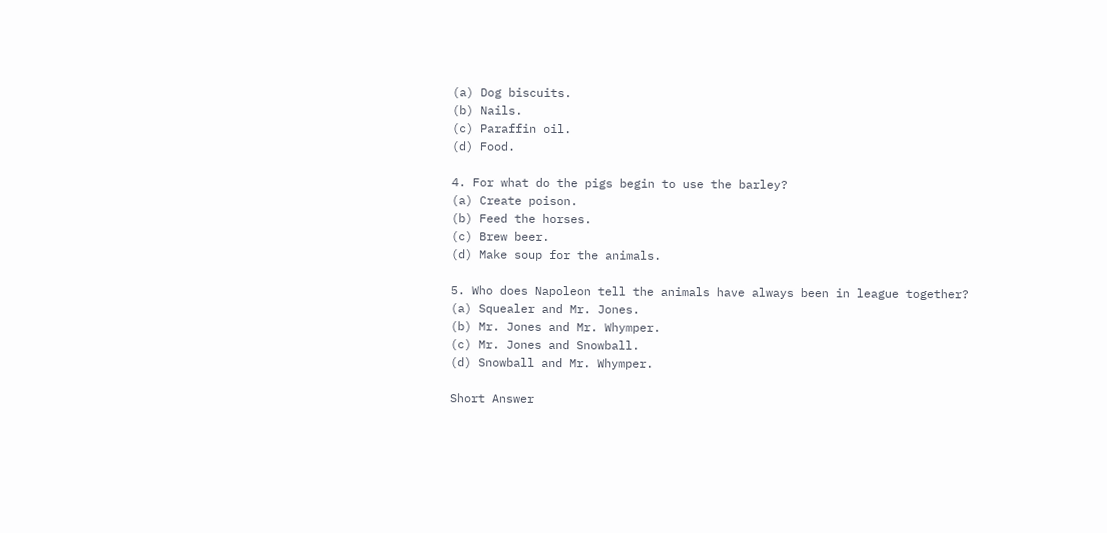(a) Dog biscuits.
(b) Nails.
(c) Paraffin oil.
(d) Food.

4. For what do the pigs begin to use the barley?
(a) Create poison.
(b) Feed the horses.
(c) Brew beer.
(d) Make soup for the animals.

5. Who does Napoleon tell the animals have always been in league together?
(a) Squealer and Mr. Jones.
(b) Mr. Jones and Mr. Whymper.
(c) Mr. Jones and Snowball.
(d) Snowball and Mr. Whymper.

Short Answer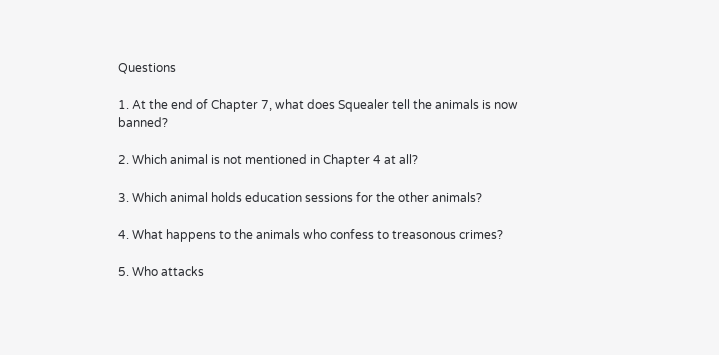Questions

1. At the end of Chapter 7, what does Squealer tell the animals is now banned?

2. Which animal is not mentioned in Chapter 4 at all?

3. Which animal holds education sessions for the other animals?

4. What happens to the animals who confess to treasonous crimes?

5. Who attacks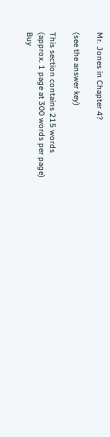Mr. Jones in Chapter 4?

(see the answer key)

This section contains 215 words
(approx. 1 page at 300 words per page)
Buy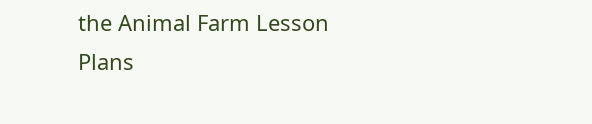the Animal Farm Lesson Plans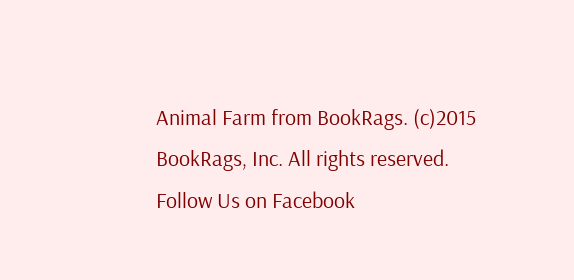Animal Farm from BookRags. (c)2015 BookRags, Inc. All rights reserved.
Follow Us on Facebook